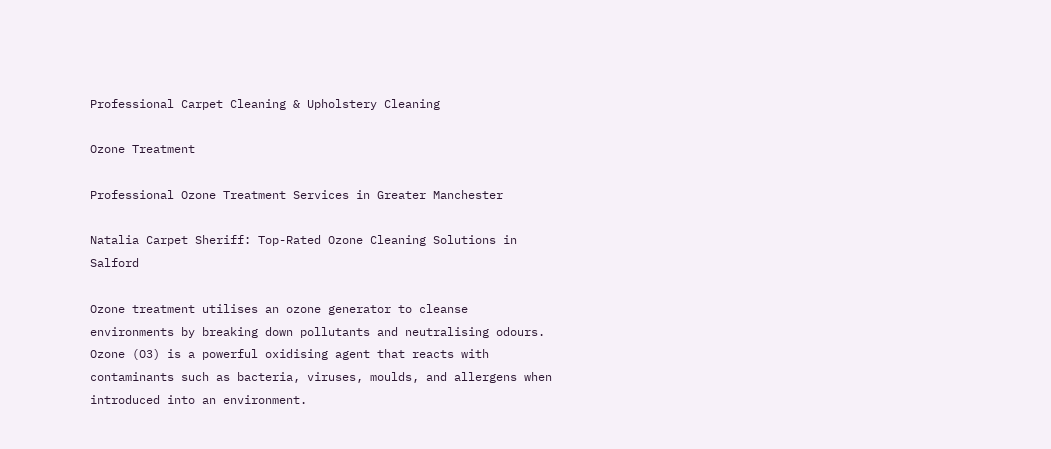Professional Carpet Cleaning & Upholstery Cleaning

Ozone Treatment

Professional Ozone Treatment Services in Greater Manchester

Natalia Carpet Sheriff: Top-Rated Ozone Cleaning Solutions in Salford

Ozone treatment utilises an ozone generator to cleanse environments by breaking down pollutants and neutralising odours. Ozone (O3) is a powerful oxidising agent that reacts with contaminants such as bacteria, viruses, moulds, and allergens when introduced into an environment.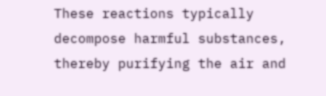These reactions typically decompose harmful substances, thereby purifying the air and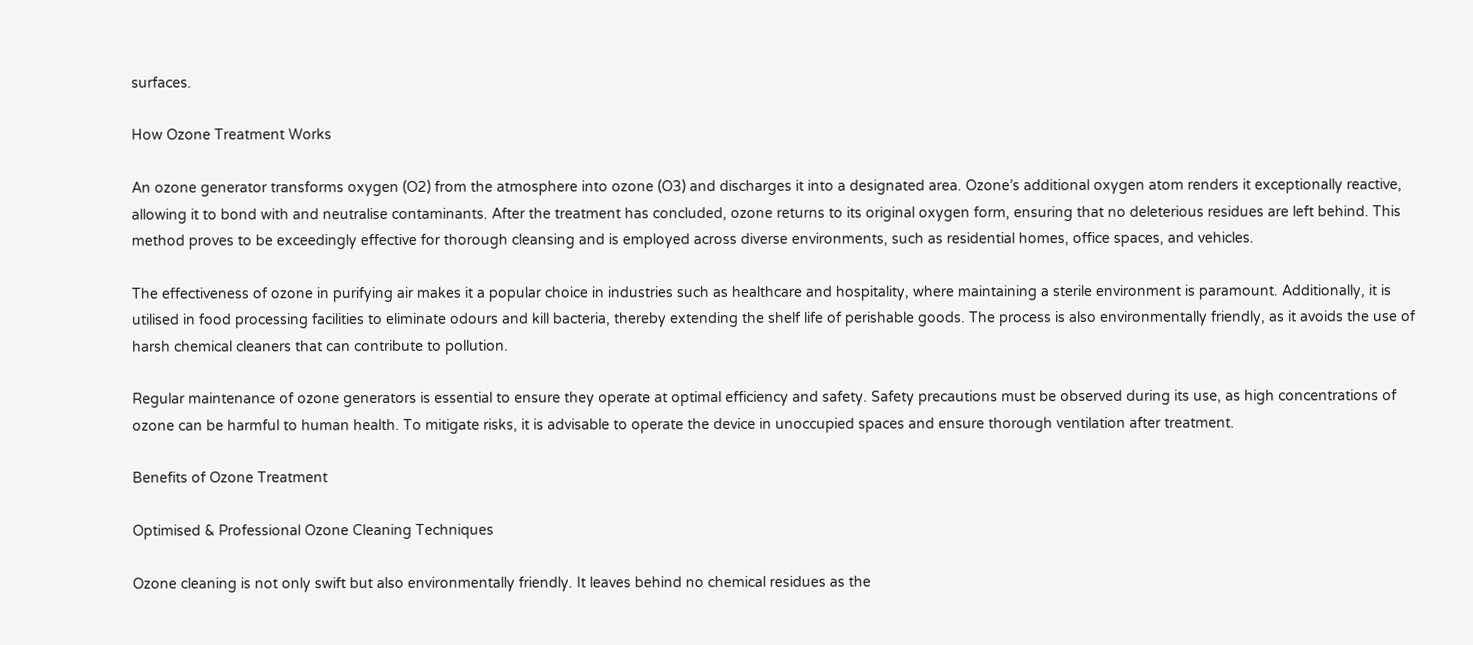surfaces.

How Ozone Treatment Works

An ozone generator transforms oxygen (O2) from the atmosphere into ozone (O3) and discharges it into a designated area. Ozone’s additional oxygen atom renders it exceptionally reactive, allowing it to bond with and neutralise contaminants. After the treatment has concluded, ozone returns to its original oxygen form, ensuring that no deleterious residues are left behind. This method proves to be exceedingly effective for thorough cleansing and is employed across diverse environments, such as residential homes, office spaces, and vehicles.

The effectiveness of ozone in purifying air makes it a popular choice in industries such as healthcare and hospitality, where maintaining a sterile environment is paramount. Additionally, it is utilised in food processing facilities to eliminate odours and kill bacteria, thereby extending the shelf life of perishable goods. The process is also environmentally friendly, as it avoids the use of harsh chemical cleaners that can contribute to pollution.

Regular maintenance of ozone generators is essential to ensure they operate at optimal efficiency and safety. Safety precautions must be observed during its use, as high concentrations of ozone can be harmful to human health. To mitigate risks, it is advisable to operate the device in unoccupied spaces and ensure thorough ventilation after treatment.

Benefits of Ozone Treatment

Optimised & Professional Ozone Cleaning Techniques

Ozone cleaning is not only swift but also environmentally friendly. It leaves behind no chemical residues as the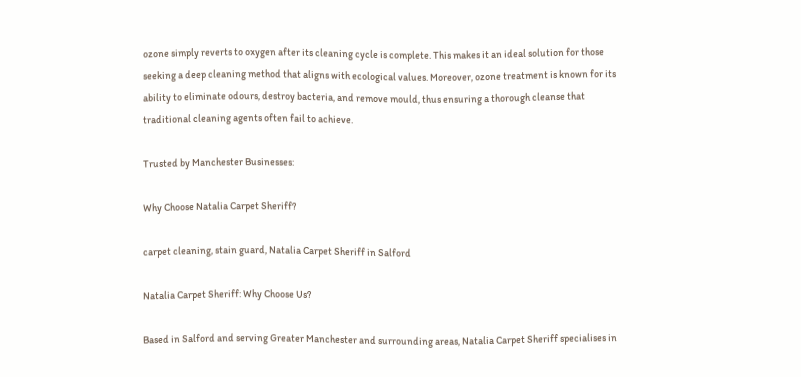ozone simply reverts to oxygen after its cleaning cycle is complete. This makes it an ideal solution for those seeking a deep cleaning method that aligns with ecological values. Moreover, ozone treatment is known for its ability to eliminate odours, destroy bacteria, and remove mould, thus ensuring a thorough cleanse that traditional cleaning agents often fail to achieve.

Trusted by Manchester Businesses:

Why Choose Natalia Carpet Sheriff?

carpet cleaning, stain guard, Natalia Carpet Sheriff in Salford

Natalia Carpet Sheriff: Why Choose Us?

Based in Salford and serving Greater Manchester and surrounding areas, Natalia Carpet Sheriff specialises in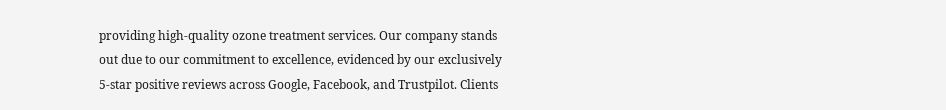providing high-quality ozone treatment services. Our company stands out due to our commitment to excellence, evidenced by our exclusively 5-star positive reviews across Google, Facebook, and Trustpilot. Clients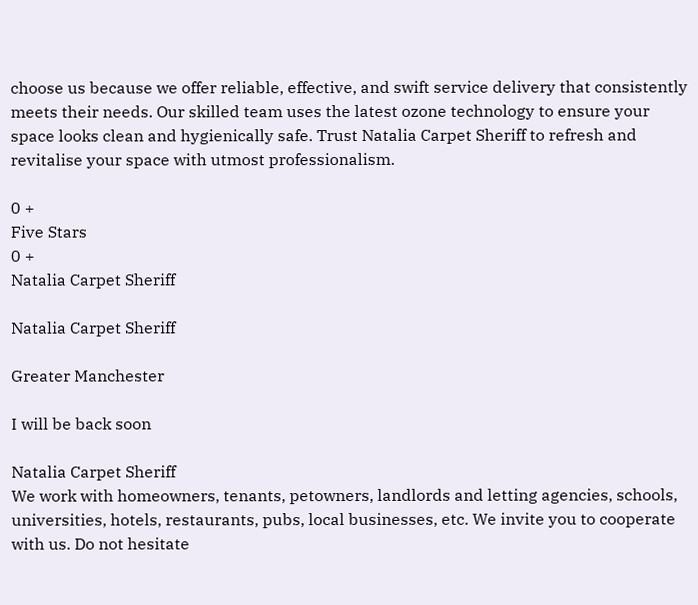choose us because we offer reliable, effective, and swift service delivery that consistently meets their needs. Our skilled team uses the latest ozone technology to ensure your space looks clean and hygienically safe. Trust Natalia Carpet Sheriff to refresh and revitalise your space with utmost professionalism.

0 +
Five Stars
0 +
Natalia Carpet Sheriff

Natalia Carpet Sheriff

Greater Manchester

I will be back soon

Natalia Carpet Sheriff
We work with homeowners, tenants, petowners, landlords and letting agencies, schools, universities, hotels, restaurants, pubs, local businesses, etc. We invite you to cooperate with us. Do not hesitate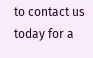to contact us today for a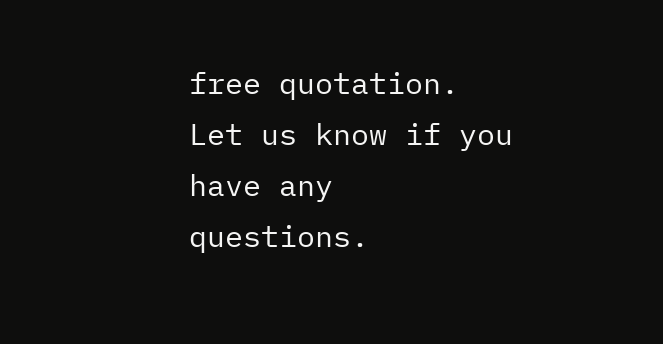free quotation. Let us know if you have any questions.